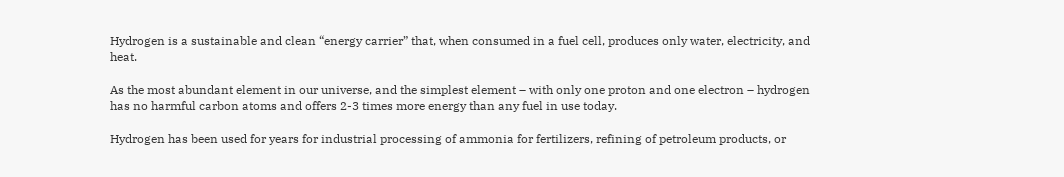Hydrogen is a sustainable and clean “energy carrier” that, when consumed in a fuel cell, produces only water, electricity, and heat.

As the most abundant element in our universe, and the simplest element – with only one proton and one electron – hydrogen has no harmful carbon atoms and offers 2-3 times more energy than any fuel in use today.

Hydrogen has been used for years for industrial processing of ammonia for fertilizers, refining of petroleum products, or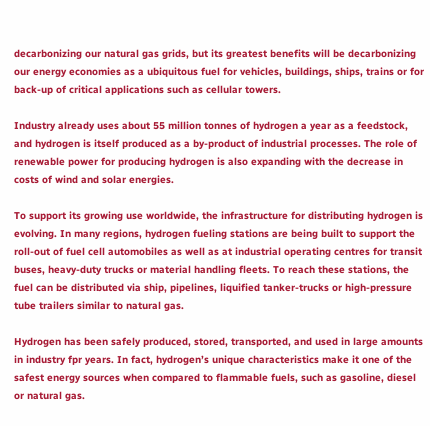decarbonizing our natural gas grids, but its greatest benefits will be decarbonizing our energy economies as a ubiquitous fuel for vehicles, buildings, ships, trains or for back-up of critical applications such as cellular towers.

Industry already uses about 55 million tonnes of hydrogen a year as a feedstock, and hydrogen is itself produced as a by-product of industrial processes. The role of renewable power for producing hydrogen is also expanding with the decrease in costs of wind and solar energies.

To support its growing use worldwide, the infrastructure for distributing hydrogen is evolving. In many regions, hydrogen fueling stations are being built to support the roll-out of fuel cell automobiles as well as at industrial operating centres for transit buses, heavy-duty trucks or material handling fleets. To reach these stations, the fuel can be distributed via ship, pipelines, liquified tanker-trucks or high-pressure tube trailers similar to natural gas.

Hydrogen has been safely produced, stored, transported, and used in large amounts in industry fpr years. In fact, hydrogen’s unique characteristics make it one of the safest energy sources when compared to flammable fuels, such as gasoline, diesel or natural gas.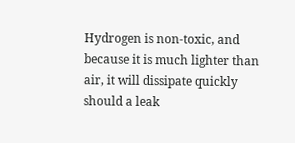Hydrogen is non-toxic, and because it is much lighter than air, it will dissipate quickly should a leak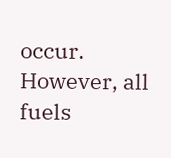occur. However, all fuels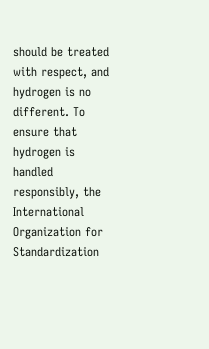should be treated with respect, and hydrogen is no different. To ensure that hydrogen is handled responsibly, the International Organization for Standardization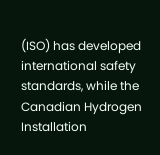(ISO) has developed international safety standards, while the Canadian Hydrogen Installation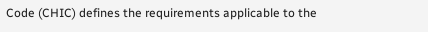Code (CHIC) defines the requirements applicable to the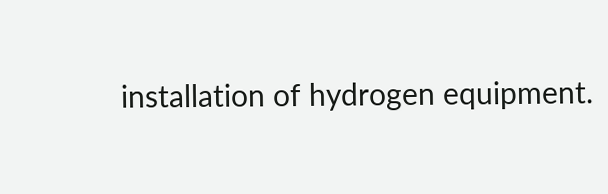installation of hydrogen equipment.